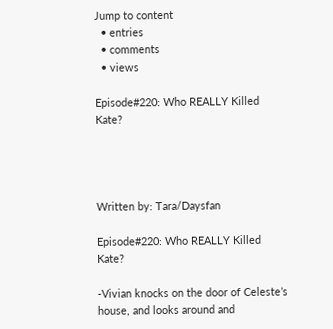Jump to content
  • entries
  • comments
  • views

Episode#220: Who REALLY Killed Kate?




Written by: Tara/Daysfan

Episode#220: Who REALLY Killed Kate?

-Vivian knocks on the door of Celeste’s house, and looks around and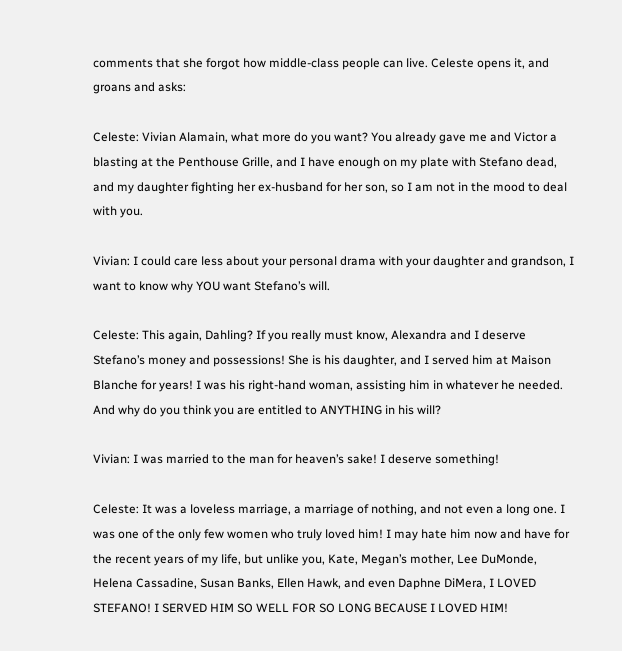comments that she forgot how middle-class people can live. Celeste opens it, and groans and asks:

Celeste: Vivian Alamain, what more do you want? You already gave me and Victor a blasting at the Penthouse Grille, and I have enough on my plate with Stefano dead, and my daughter fighting her ex-husband for her son, so I am not in the mood to deal with you.

Vivian: I could care less about your personal drama with your daughter and grandson, I want to know why YOU want Stefano’s will.

Celeste: This again, Dahling? If you really must know, Alexandra and I deserve Stefano’s money and possessions! She is his daughter, and I served him at Maison Blanche for years! I was his right-hand woman, assisting him in whatever he needed. And why do you think you are entitled to ANYTHING in his will?

Vivian: I was married to the man for heaven’s sake! I deserve something!

Celeste: It was a loveless marriage, a marriage of nothing, and not even a long one. I was one of the only few women who truly loved him! I may hate him now and have for the recent years of my life, but unlike you, Kate, Megan’s mother, Lee DuMonde, Helena Cassadine, Susan Banks, Ellen Hawk, and even Daphne DiMera, I LOVED STEFANO! I SERVED HIM SO WELL FOR SO LONG BECAUSE I LOVED HIM!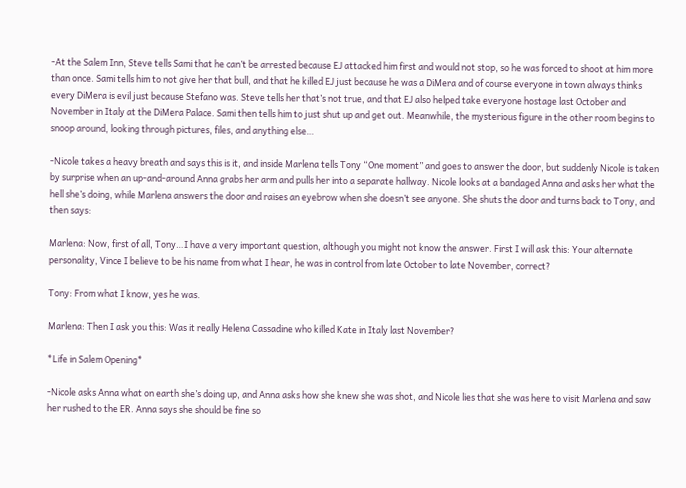-At the Salem Inn, Steve tells Sami that he can’t be arrested because EJ attacked him first and would not stop, so he was forced to shoot at him more than once. Sami tells him to not give her that bull, and that he killed EJ just because he was a DiMera and of course everyone in town always thinks every DiMera is evil just because Stefano was. Steve tells her that’s not true, and that EJ also helped take everyone hostage last October and November in Italy at the DiMera Palace. Sami then tells him to just shut up and get out. Meanwhile, the mysterious figure in the other room begins to snoop around, looking through pictures, files, and anything else…

-Nicole takes a heavy breath and says this is it, and inside Marlena tells Tony “One moment” and goes to answer the door, but suddenly Nicole is taken by surprise when an up-and-around Anna grabs her arm and pulls her into a separate hallway. Nicole looks at a bandaged Anna and asks her what the hell she’s doing, while Marlena answers the door and raises an eyebrow when she doesn’t see anyone. She shuts the door and turns back to Tony, and then says:

Marlena: Now, first of all, Tony…I have a very important question, although you might not know the answer. First I will ask this: Your alternate personality, Vince I believe to be his name from what I hear, he was in control from late October to late November, correct?

Tony: From what I know, yes he was.

Marlena: Then I ask you this: Was it really Helena Cassadine who killed Kate in Italy last November?

*Life in Salem Opening*

-Nicole asks Anna what on earth she’s doing up, and Anna asks how she knew she was shot, and Nicole lies that she was here to visit Marlena and saw her rushed to the ER. Anna says she should be fine so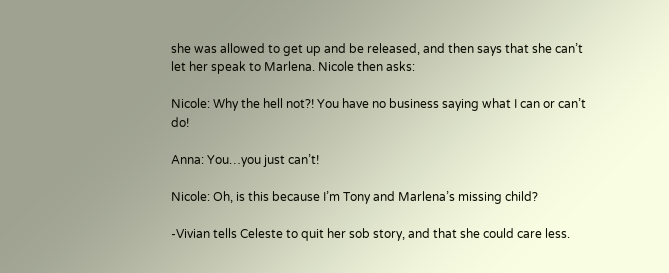she was allowed to get up and be released, and then says that she can’t let her speak to Marlena. Nicole then asks:

Nicole: Why the hell not?! You have no business saying what I can or can’t do!

Anna: You…you just can’t!

Nicole: Oh, is this because I’m Tony and Marlena’s missing child?

-Vivian tells Celeste to quit her sob story, and that she could care less.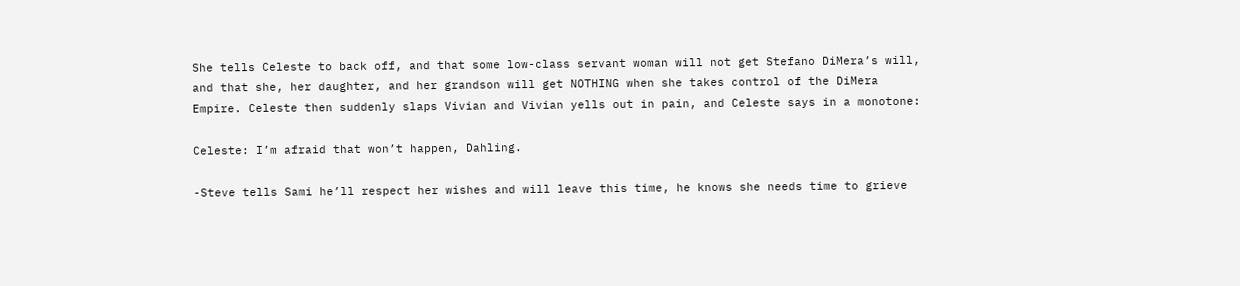She tells Celeste to back off, and that some low-class servant woman will not get Stefano DiMera’s will, and that she, her daughter, and her grandson will get NOTHING when she takes control of the DiMera Empire. Celeste then suddenly slaps Vivian and Vivian yells out in pain, and Celeste says in a monotone:

Celeste: I’m afraid that won’t happen, Dahling.

-Steve tells Sami he’ll respect her wishes and will leave this time, he knows she needs time to grieve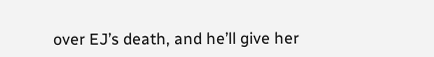over EJ’s death, and he’ll give her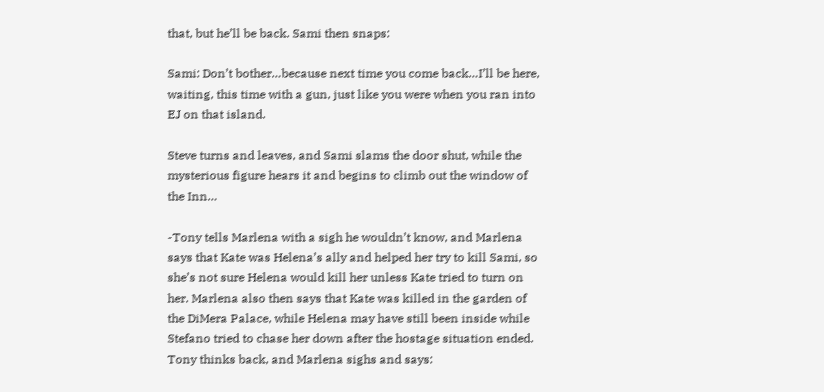that, but he’ll be back. Sami then snaps:

Sami: Don’t bother…because next time you come back…I’ll be here, waiting, this time with a gun, just like you were when you ran into EJ on that island.

Steve turns and leaves, and Sami slams the door shut, while the mysterious figure hears it and begins to climb out the window of the Inn…

-Tony tells Marlena with a sigh he wouldn’t know, and Marlena says that Kate was Helena’s ally and helped her try to kill Sami, so she’s not sure Helena would kill her unless Kate tried to turn on her. Marlena also then says that Kate was killed in the garden of the DiMera Palace, while Helena may have still been inside while Stefano tried to chase her down after the hostage situation ended. Tony thinks back, and Marlena sighs and says: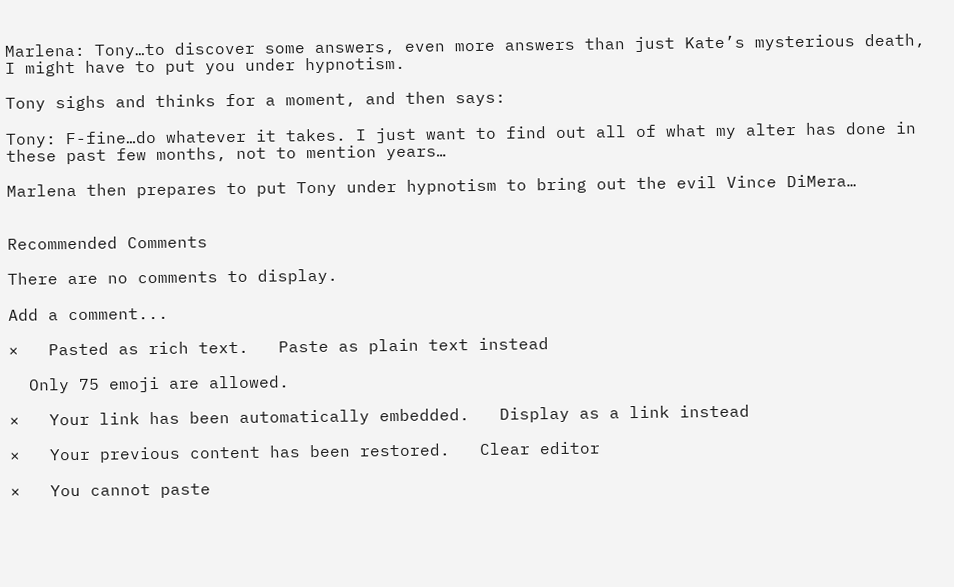Marlena: Tony…to discover some answers, even more answers than just Kate’s mysterious death, I might have to put you under hypnotism.

Tony sighs and thinks for a moment, and then says:

Tony: F-fine…do whatever it takes. I just want to find out all of what my alter has done in these past few months, not to mention years…

Marlena then prepares to put Tony under hypnotism to bring out the evil Vince DiMera…


Recommended Comments

There are no comments to display.

Add a comment...

×   Pasted as rich text.   Paste as plain text instead

  Only 75 emoji are allowed.

×   Your link has been automatically embedded.   Display as a link instead

×   Your previous content has been restored.   Clear editor

×   You cannot paste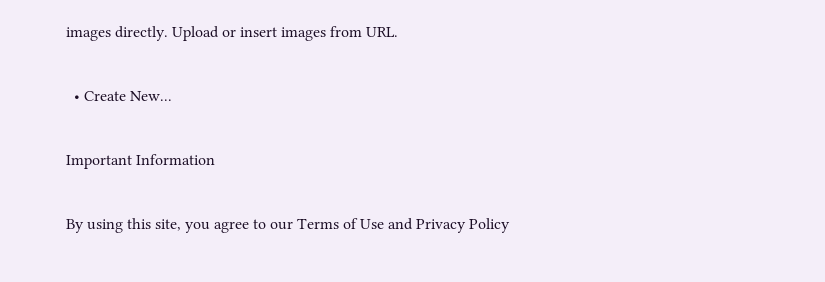images directly. Upload or insert images from URL.

  • Create New...

Important Information

By using this site, you agree to our Terms of Use and Privacy Policy